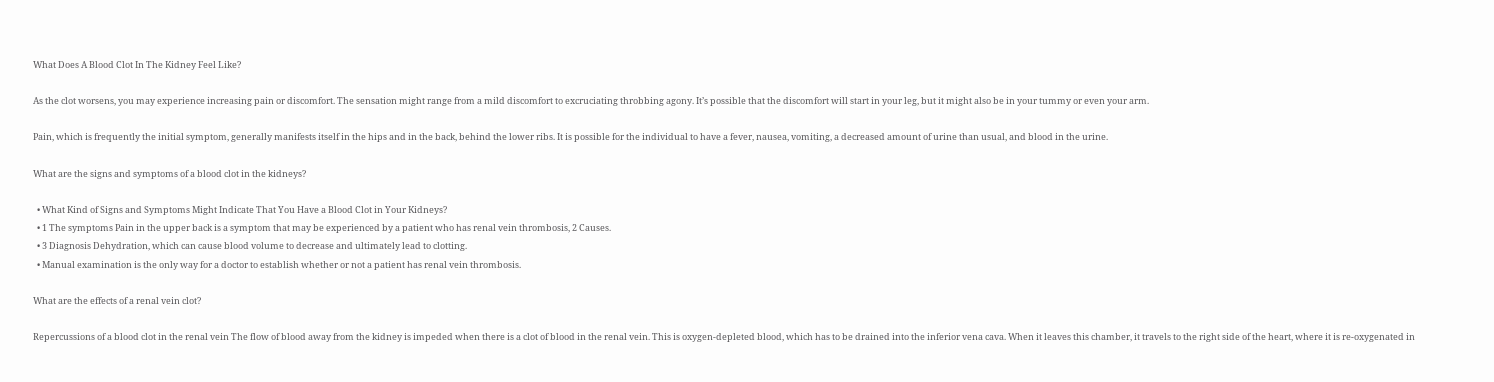What Does A Blood Clot In The Kidney Feel Like?

As the clot worsens, you may experience increasing pain or discomfort. The sensation might range from a mild discomfort to excruciating throbbing agony. It’s possible that the discomfort will start in your leg, but it might also be in your tummy or even your arm.

Pain, which is frequently the initial symptom, generally manifests itself in the hips and in the back, behind the lower ribs. It is possible for the individual to have a fever, nausea, vomiting, a decreased amount of urine than usual, and blood in the urine.

What are the signs and symptoms of a blood clot in the kidneys?

  • What Kind of Signs and Symptoms Might Indicate That You Have a Blood Clot in Your Kidneys?
  • 1 The symptoms Pain in the upper back is a symptom that may be experienced by a patient who has renal vein thrombosis, 2 Causes.
  • 3 Diagnosis Dehydration, which can cause blood volume to decrease and ultimately lead to clotting.
  • Manual examination is the only way for a doctor to establish whether or not a patient has renal vein thrombosis.

What are the effects of a renal vein clot?

Repercussions of a blood clot in the renal vein The flow of blood away from the kidney is impeded when there is a clot of blood in the renal vein. This is oxygen-depleted blood, which has to be drained into the inferior vena cava. When it leaves this chamber, it travels to the right side of the heart, where it is re-oxygenated in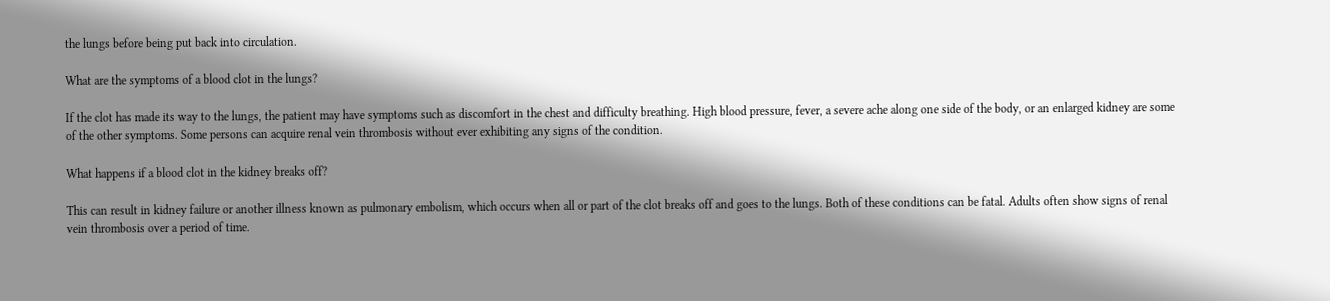the lungs before being put back into circulation.

What are the symptoms of a blood clot in the lungs?

If the clot has made its way to the lungs, the patient may have symptoms such as discomfort in the chest and difficulty breathing. High blood pressure, fever, a severe ache along one side of the body, or an enlarged kidney are some of the other symptoms. Some persons can acquire renal vein thrombosis without ever exhibiting any signs of the condition.

What happens if a blood clot in the kidney breaks off?

This can result in kidney failure or another illness known as pulmonary embolism, which occurs when all or part of the clot breaks off and goes to the lungs. Both of these conditions can be fatal. Adults often show signs of renal vein thrombosis over a period of time.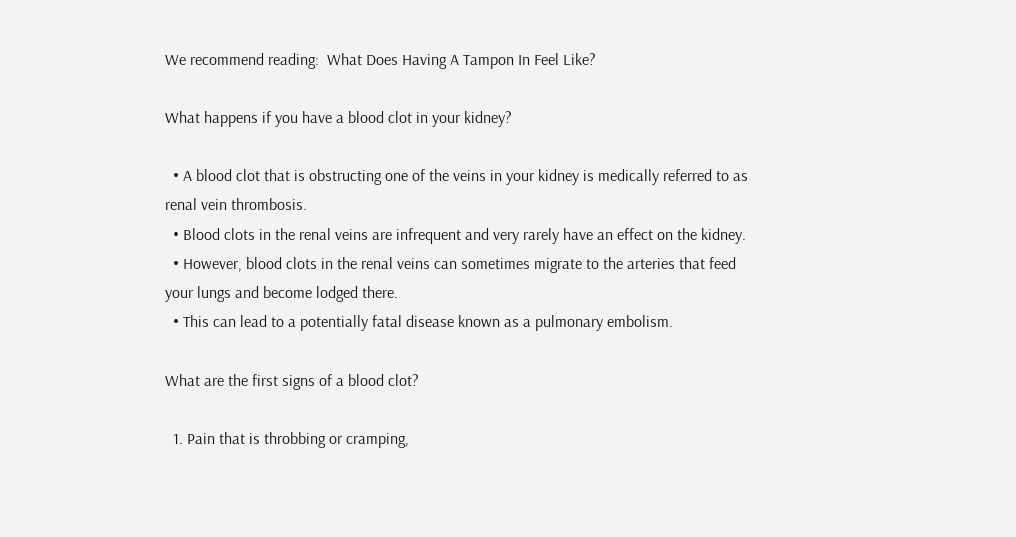We recommend reading:  What Does Having A Tampon In Feel Like?

What happens if you have a blood clot in your kidney?

  • A blood clot that is obstructing one of the veins in your kidney is medically referred to as renal vein thrombosis.
  • Blood clots in the renal veins are infrequent and very rarely have an effect on the kidney.
  • However, blood clots in the renal veins can sometimes migrate to the arteries that feed your lungs and become lodged there.
  • This can lead to a potentially fatal disease known as a pulmonary embolism.

What are the first signs of a blood clot?

  1. Pain that is throbbing or cramping,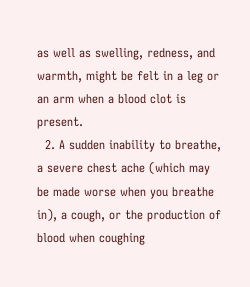as well as swelling, redness, and warmth, might be felt in a leg or an arm when a blood clot is present.
  2. A sudden inability to breathe, a severe chest ache (which may be made worse when you breathe in), a cough, or the production of blood when coughing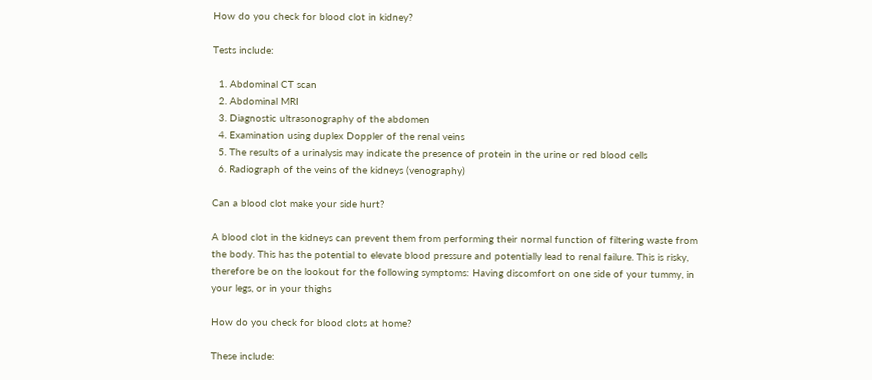How do you check for blood clot in kidney?

Tests include:

  1. Abdominal CT scan
  2. Abdominal MRI
  3. Diagnostic ultrasonography of the abdomen
  4. Examination using duplex Doppler of the renal veins
  5. The results of a urinalysis may indicate the presence of protein in the urine or red blood cells
  6. Radiograph of the veins of the kidneys (venography)

Can a blood clot make your side hurt?

A blood clot in the kidneys can prevent them from performing their normal function of filtering waste from the body. This has the potential to elevate blood pressure and potentially lead to renal failure. This is risky, therefore be on the lookout for the following symptoms: Having discomfort on one side of your tummy, in your legs, or in your thighs

How do you check for blood clots at home?

These include: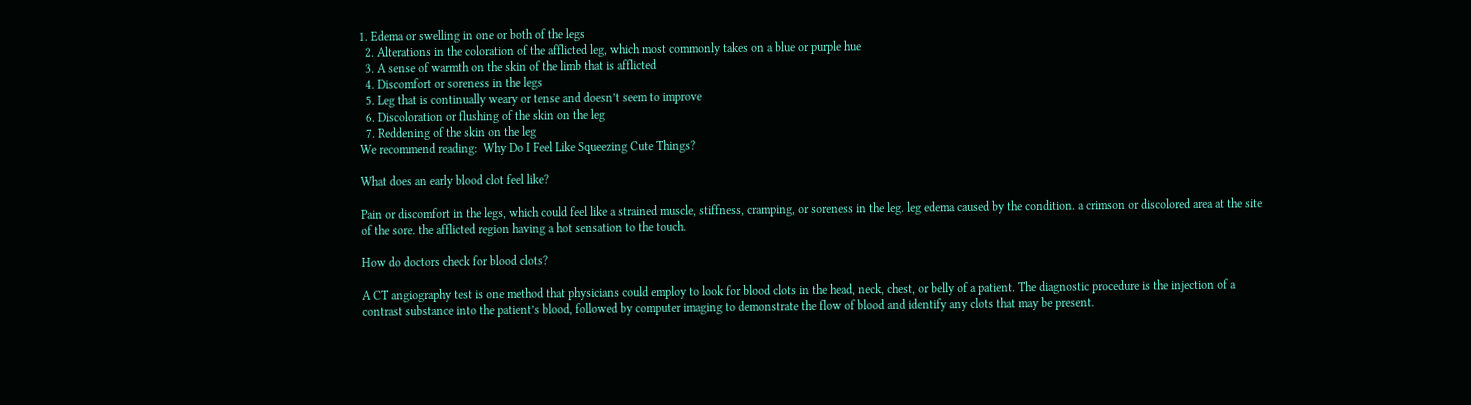1. Edema or swelling in one or both of the legs
  2. Alterations in the coloration of the afflicted leg, which most commonly takes on a blue or purple hue
  3. A sense of warmth on the skin of the limb that is afflicted
  4. Discomfort or soreness in the legs
  5. Leg that is continually weary or tense and doesn’t seem to improve
  6. Discoloration or flushing of the skin on the leg
  7. Reddening of the skin on the leg
We recommend reading:  Why Do I Feel Like Squeezing Cute Things?

What does an early blood clot feel like?

Pain or discomfort in the legs, which could feel like a strained muscle, stiffness, cramping, or soreness in the leg. leg edema caused by the condition. a crimson or discolored area at the site of the sore. the afflicted region having a hot sensation to the touch.

How do doctors check for blood clots?

A CT angiography test is one method that physicians could employ to look for blood clots in the head, neck, chest, or belly of a patient. The diagnostic procedure is the injection of a contrast substance into the patient’s blood, followed by computer imaging to demonstrate the flow of blood and identify any clots that may be present.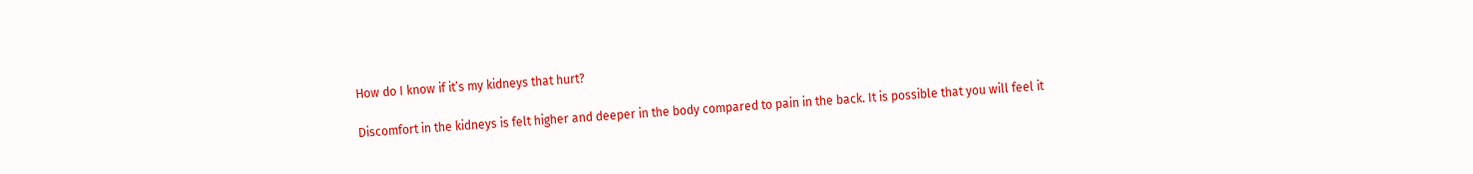How do I know if it’s my kidneys that hurt?

Discomfort in the kidneys is felt higher and deeper in the body compared to pain in the back. It is possible that you will feel it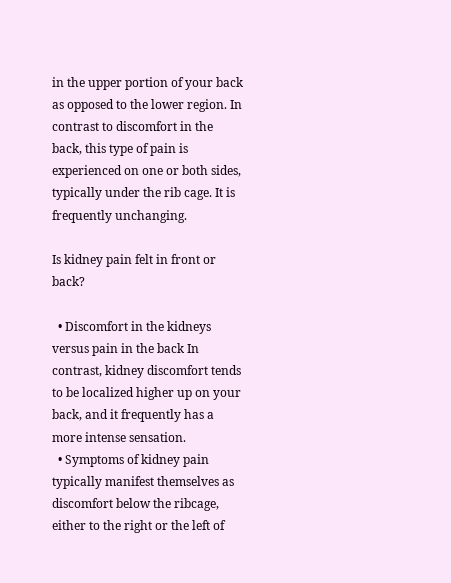in the upper portion of your back as opposed to the lower region. In contrast to discomfort in the back, this type of pain is experienced on one or both sides, typically under the rib cage. It is frequently unchanging.

Is kidney pain felt in front or back?

  • Discomfort in the kidneys versus pain in the back In contrast, kidney discomfort tends to be localized higher up on your back, and it frequently has a more intense sensation.
  • Symptoms of kidney pain typically manifest themselves as discomfort below the ribcage, either to the right or the left of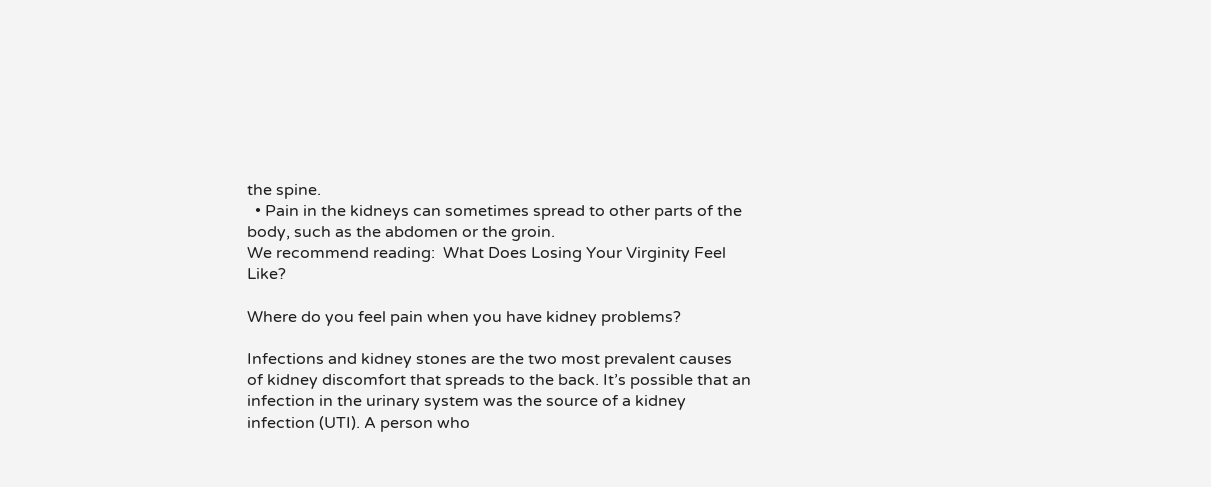the spine.
  • Pain in the kidneys can sometimes spread to other parts of the body, such as the abdomen or the groin.
We recommend reading:  What Does Losing Your Virginity Feel Like?

Where do you feel pain when you have kidney problems?

Infections and kidney stones are the two most prevalent causes of kidney discomfort that spreads to the back. It’s possible that an infection in the urinary system was the source of a kidney infection (UTI). A person who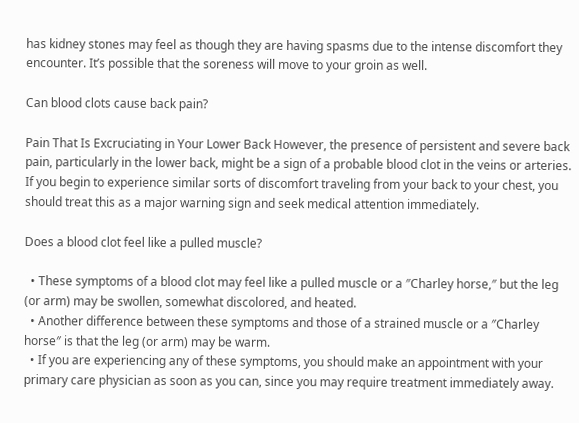has kidney stones may feel as though they are having spasms due to the intense discomfort they encounter. It’s possible that the soreness will move to your groin as well.

Can blood clots cause back pain?

Pain That Is Excruciating in Your Lower Back However, the presence of persistent and severe back pain, particularly in the lower back, might be a sign of a probable blood clot in the veins or arteries. If you begin to experience similar sorts of discomfort traveling from your back to your chest, you should treat this as a major warning sign and seek medical attention immediately.

Does a blood clot feel like a pulled muscle?

  • These symptoms of a blood clot may feel like a pulled muscle or a ″Charley horse,″ but the leg (or arm) may be swollen, somewhat discolored, and heated.
  • Another difference between these symptoms and those of a strained muscle or a ″Charley horse″ is that the leg (or arm) may be warm.
  • If you are experiencing any of these symptoms, you should make an appointment with your primary care physician as soon as you can, since you may require treatment immediately away.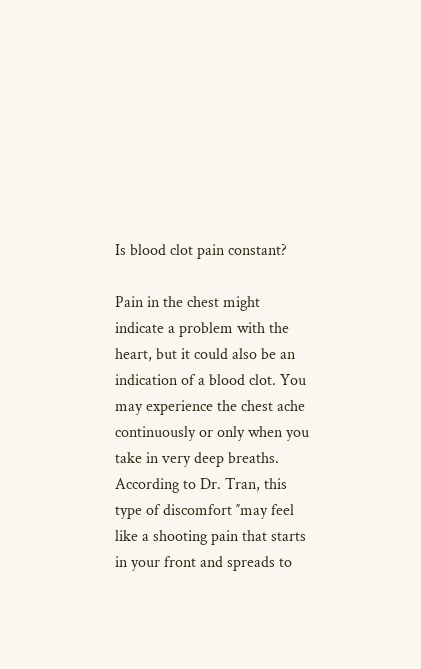Is blood clot pain constant?

Pain in the chest might indicate a problem with the heart, but it could also be an indication of a blood clot. You may experience the chest ache continuously or only when you take in very deep breaths. According to Dr. Tran, this type of discomfort ″may feel like a shooting pain that starts in your front and spreads to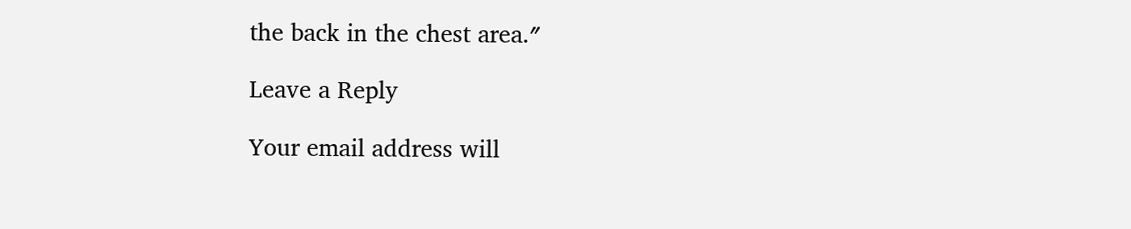the back in the chest area.″

Leave a Reply

Your email address will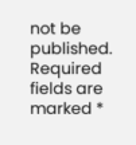not be published. Required fields are marked *